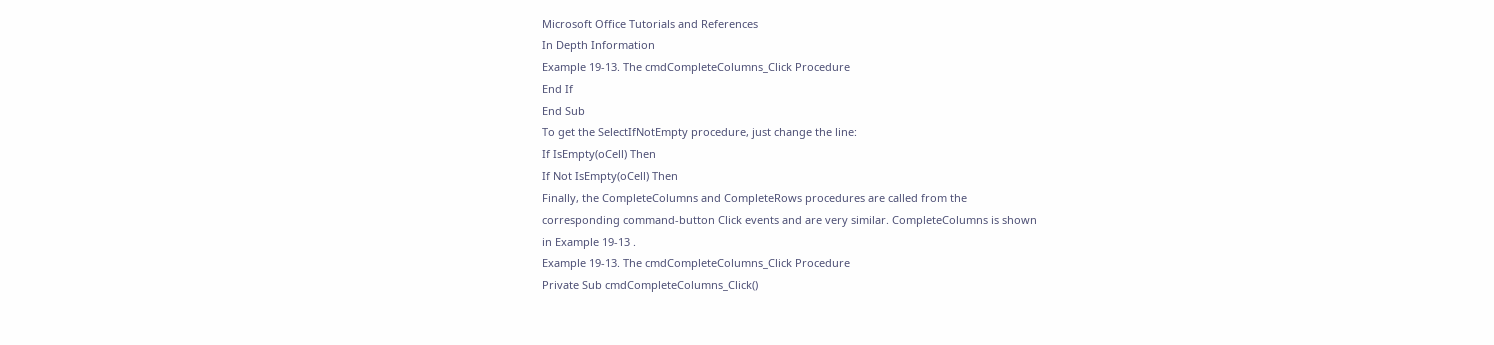Microsoft Office Tutorials and References
In Depth Information
Example 19-13. The cmdCompleteColumns_Click Procedure
End If
End Sub
To get the SelectIfNotEmpty procedure, just change the line:
If IsEmpty(oCell) Then
If Not IsEmpty(oCell) Then
Finally, the CompleteColumns and CompleteRows procedures are called from the
corresponding command-button Click events and are very similar. CompleteColumns is shown
in Example 19-13 .
Example 19-13. The cmdCompleteColumns_Click Procedure
Private Sub cmdCompleteColumns_Click()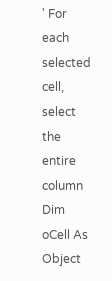' For each selected cell, select the entire column
Dim oCell As Object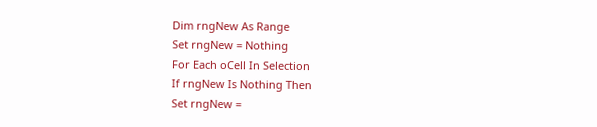Dim rngNew As Range
Set rngNew = Nothing
For Each oCell In Selection
If rngNew Is Nothing Then
Set rngNew =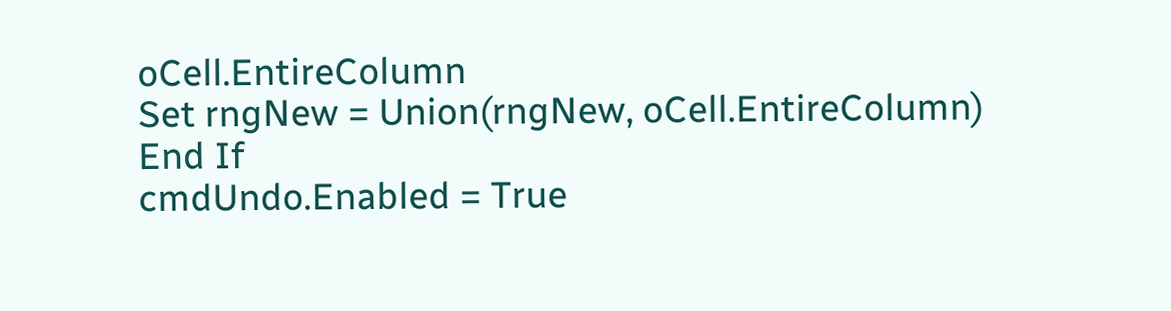oCell.EntireColumn
Set rngNew = Union(rngNew, oCell.EntireColumn)
End If
cmdUndo.Enabled = True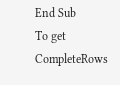End Sub
To get CompleteRows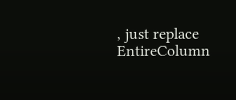, just replace EntireColumn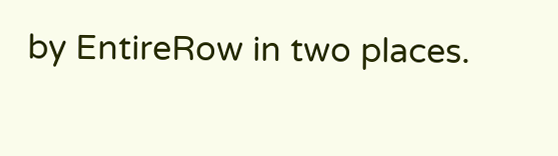by EntireRow in two places.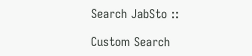Search JabSto ::

Custom Search